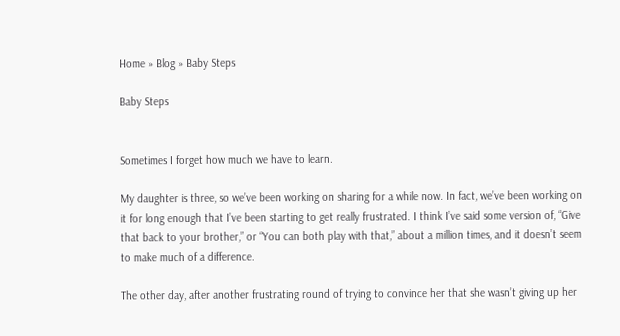Home » Blog » Baby Steps

Baby Steps


Sometimes I forget how much we have to learn.

My daughter is three, so we’ve been working on sharing for a while now. In fact, we’ve been working on it for long enough that I’ve been starting to get really frustrated. I think I’ve said some version of, “Give that back to your brother,” or “You can both play with that,” about a million times, and it doesn’t seem to make much of a difference.

The other day, after another frustrating round of trying to convince her that she wasn’t giving up her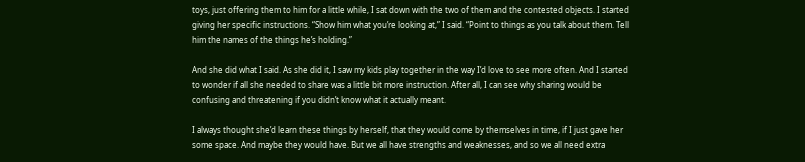toys, just offering them to him for a little while, I sat down with the two of them and the contested objects. I started giving her specific instructions. “Show him what you’re looking at,” I said. “Point to things as you talk about them. Tell him the names of the things he’s holding.”

And she did what I said. As she did it, I saw my kids play together in the way I’d love to see more often. And I started to wonder if all she needed to share was a little bit more instruction. After all, I can see why sharing would be confusing and threatening if you didn’t know what it actually meant.

I always thought she’d learn these things by herself, that they would come by themselves in time, if I just gave her some space. And maybe they would have. But we all have strengths and weaknesses, and so we all need extra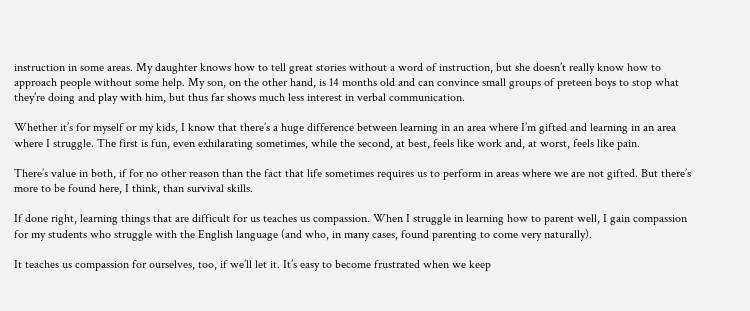instruction in some areas. My daughter knows how to tell great stories without a word of instruction, but she doesn’t really know how to approach people without some help. My son, on the other hand, is 14 months old and can convince small groups of preteen boys to stop what they’re doing and play with him, but thus far shows much less interest in verbal communication.

Whether it’s for myself or my kids, I know that there’s a huge difference between learning in an area where I’m gifted and learning in an area where I struggle. The first is fun, even exhilarating sometimes, while the second, at best, feels like work and, at worst, feels like pain.

There’s value in both, if for no other reason than the fact that life sometimes requires us to perform in areas where we are not gifted. But there’s more to be found here, I think, than survival skills.

If done right, learning things that are difficult for us teaches us compassion. When I struggle in learning how to parent well, I gain compassion for my students who struggle with the English language (and who, in many cases, found parenting to come very naturally).

It teaches us compassion for ourselves, too, if we’ll let it. It’s easy to become frustrated when we keep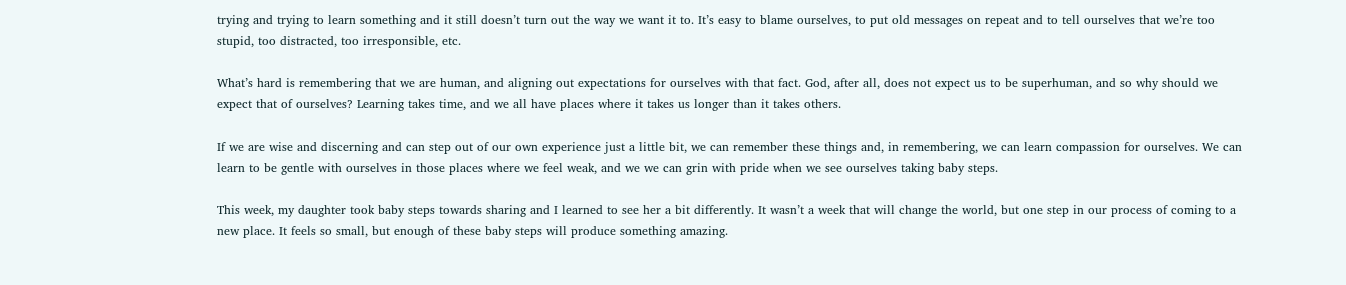trying and trying to learn something and it still doesn’t turn out the way we want it to. It’s easy to blame ourselves, to put old messages on repeat and to tell ourselves that we’re too stupid, too distracted, too irresponsible, etc.

What’s hard is remembering that we are human, and aligning out expectations for ourselves with that fact. God, after all, does not expect us to be superhuman, and so why should we expect that of ourselves? Learning takes time, and we all have places where it takes us longer than it takes others.

If we are wise and discerning and can step out of our own experience just a little bit, we can remember these things and, in remembering, we can learn compassion for ourselves. We can learn to be gentle with ourselves in those places where we feel weak, and we we can grin with pride when we see ourselves taking baby steps.

This week, my daughter took baby steps towards sharing and I learned to see her a bit differently. It wasn’t a week that will change the world, but one step in our process of coming to a new place. It feels so small, but enough of these baby steps will produce something amazing.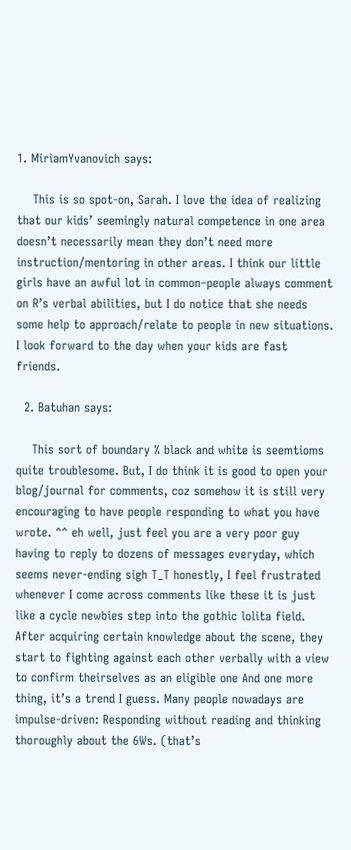1. MiriamYvanovich says:

    This is so spot-on, Sarah. I love the idea of realizing that our kids’ seemingly natural competence in one area doesn’t necessarily mean they don’t need more instruction/mentoring in other areas. I think our little girls have an awful lot in common–people always comment on R’s verbal abilities, but I do notice that she needs some help to approach/relate to people in new situations. I look forward to the day when your kids are fast friends.

  2. Batuhan says:

    This sort of boundary % black and white is seemtioms quite troublesome. But, I do think it is good to open your blog/journal for comments, coz somehow it is still very encouraging to have people responding to what you have wrote. ^^ eh well, just feel you are a very poor guy having to reply to dozens of messages everyday, which seems never-ending sigh T_T honestly, I feel frustrated whenever I come across comments like these it is just like a cycle newbies step into the gothic lolita field. After acquiring certain knowledge about the scene, they start to fighting against each other verbally with a view to confirm theirselves as an eligible one And one more thing, it’s a trend I guess. Many people nowadays are impulse-driven: Responding without reading and thinking thoroughly about the 6Ws. (that’s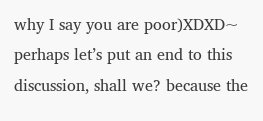why I say you are poor)XDXD~ perhaps let’s put an end to this discussion, shall we? because the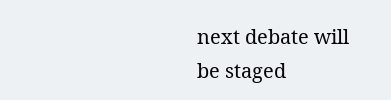next debate will be staged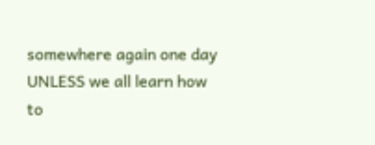somewhere again one day UNLESS we all learn how to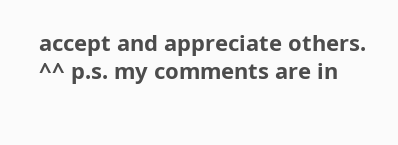accept and appreciate others. ^^ p.s. my comments are in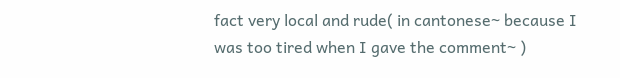fact very local and rude( in cantonese~ because I was too tired when I gave the comment~ )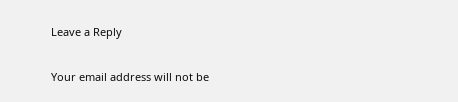Leave a Reply

Your email address will not be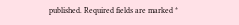published. Required fields are marked *